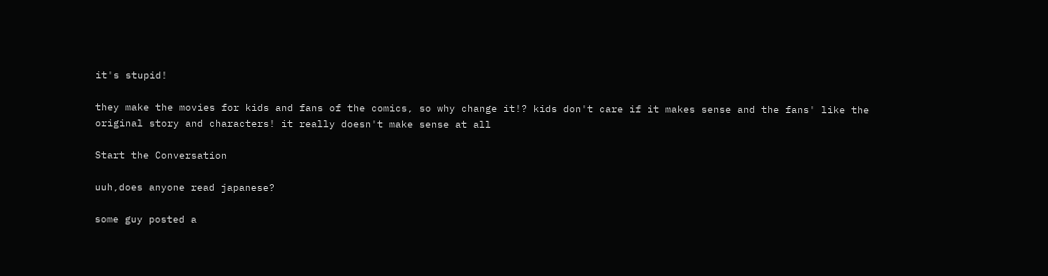it's stupid!

they make the movies for kids and fans of the comics, so why change it!? kids don't care if it makes sense and the fans' like the original story and characters! it really doesn't make sense at all

Start the Conversation

uuh,does anyone read japanese?

some guy posted a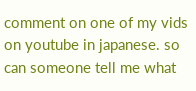comment on one of my vids on youtube in japanese. so can someone tell me what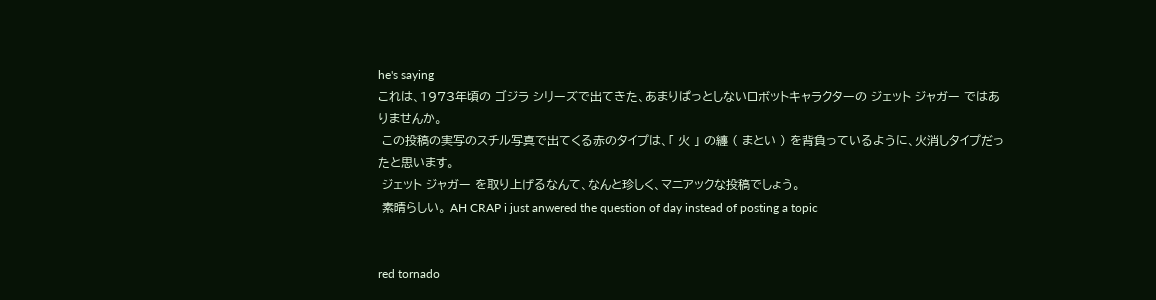he's saying
これは、1973年頃の ゴジラ シリーズで出てきた、あまりぱっとしないロボットキャラクターの ジェット ジャガー ではありませんか。
 この投稿の実写のスチル写真で出てくる赤のタイプは、「 火 」 の纏 ( まとい ) を背負っているように、火消しタイプだったと思います。
 ジェット ジャガー を取り上げるなんて、なんと珍しく、マニアックな投稿でしょう。
 素晴らしい。 AH CRAP i just anwered the question of day instead of posting a topic


red tornado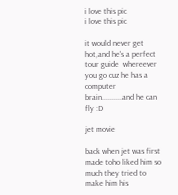i love this pic
i love this pic

it would never get hot,and he's a perfect tour guide  whereever you go cuz he has a computer brain..........and he can fly :D

jet movie

back when jet was first made toho liked him so much they tried to make him his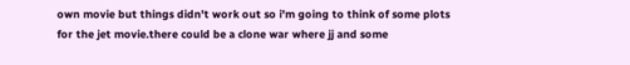own movie but things didn't work out so i'm going to think of some plots for the jet movie.there could be a clone war where jj and some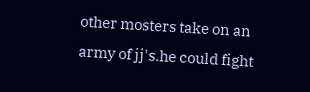other mosters take on an army of jj's.he could fight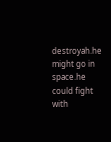destroyah.he might go in space.he could fight with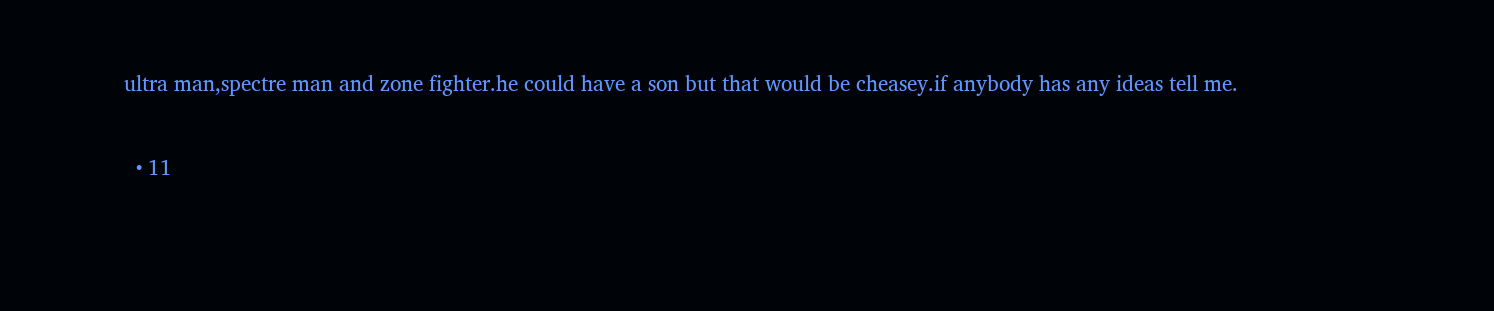ultra man,spectre man and zone fighter.he could have a son but that would be cheasey.if anybody has any ideas tell me.

  • 11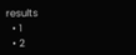results
  • 1
  • 2